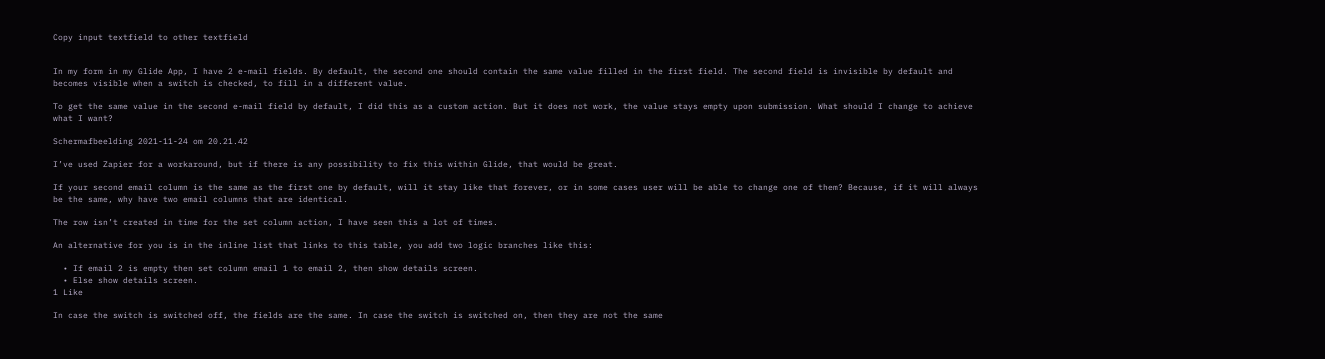Copy input textfield to other textfield


In my form in my Glide App, I have 2 e-mail fields. By default, the second one should contain the same value filled in the first field. The second field is invisible by default and becomes visible when a switch is checked, to fill in a different value.

To get the same value in the second e-mail field by default, I did this as a custom action. But it does not work, the value stays empty upon submission. What should I change to achieve what I want?

Schermafbeelding 2021-11-24 om 20.21.42

I’ve used Zapier for a workaround, but if there is any possibility to fix this within Glide, that would be great.

If your second email column is the same as the first one by default, will it stay like that forever, or in some cases user will be able to change one of them? Because, if it will always be the same, why have two email columns that are identical.

The row isn’t created in time for the set column action, I have seen this a lot of times.

An alternative for you is in the inline list that links to this table, you add two logic branches like this:

  • If email 2 is empty then set column email 1 to email 2, then show details screen.
  • Else show details screen.
1 Like

In case the switch is switched off, the fields are the same. In case the switch is switched on, then they are not the same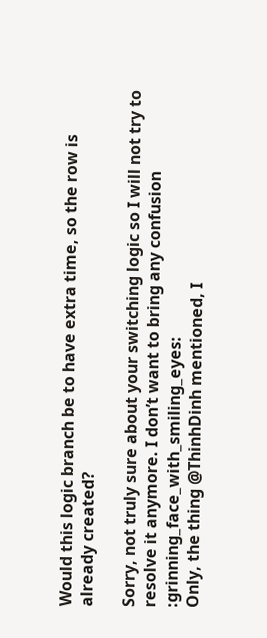Would this logic branch be to have extra time, so the row is already created?

Sorry, not truly sure about your switching logic so I will not try to resolve it anymore. I don’t want to bring any confusion :grinning_face_with_smiling_eyes:
Only, the thing @ThinhDinh mentioned, I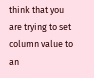think that you are trying to set column value to an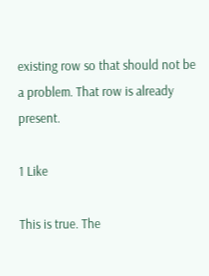existing row so that should not be a problem. That row is already present.

1 Like

This is true. The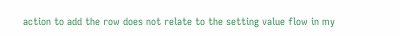action to add the row does not relate to the setting value flow in my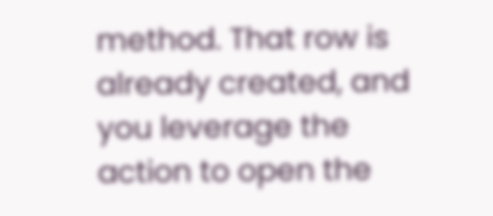method. That row is already created, and you leverage the action to open the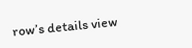row’s details view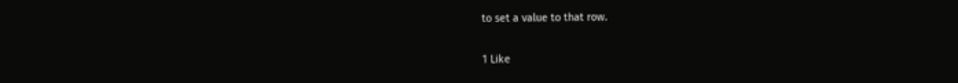to set a value to that row.

1 Like